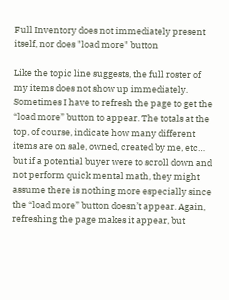Full Inventory does not immediately present itself, nor does "load more" button

Like the topic line suggests, the full roster of my items does not show up immediately. Sometimes I have to refresh the page to get the “load more” button to appear. The totals at the top, of course, indicate how many different items are on sale, owned, created by me, etc… but if a potential buyer were to scroll down and not perform quick mental math, they might assume there is nothing more especially since the “load more” button doesn’t appear. Again, refreshing the page makes it appear, but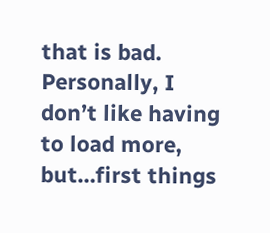that is bad. Personally, I don’t like having to load more, but…first things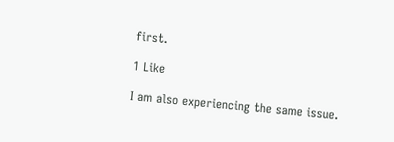first.

1 Like

I am also experiencing the same issue.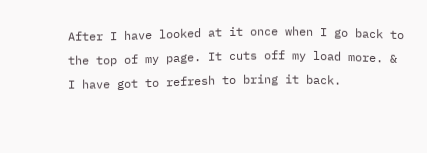After I have looked at it once when I go back to the top of my page. It cuts off my load more. & I have got to refresh to bring it back.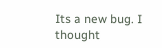Its a new bug. I thought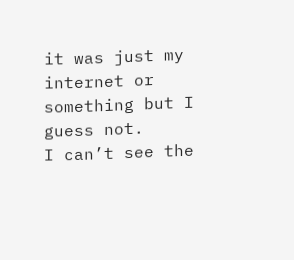it was just my internet or something but I guess not.
I can’t see the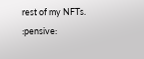rest of my NFTs. :pensive: